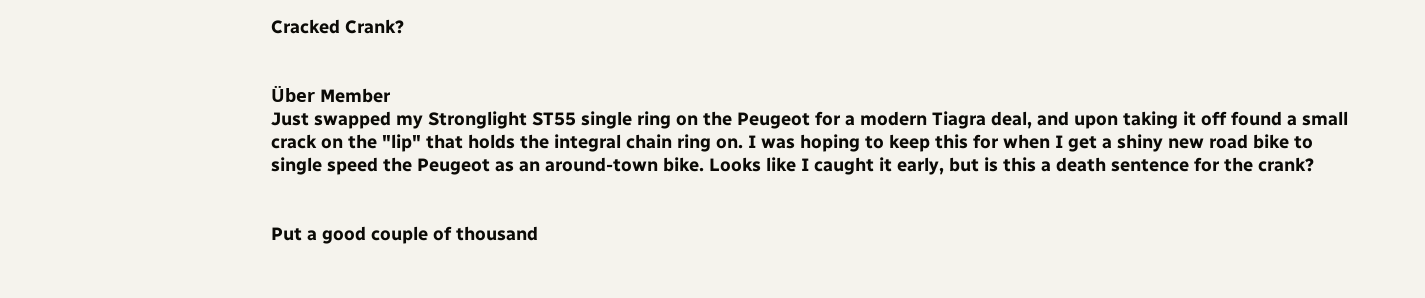Cracked Crank?


Über Member
Just swapped my Stronglight ST55 single ring on the Peugeot for a modern Tiagra deal, and upon taking it off found a small crack on the "lip" that holds the integral chain ring on. I was hoping to keep this for when I get a shiny new road bike to single speed the Peugeot as an around-town bike. Looks like I caught it early, but is this a death sentence for the crank?


Put a good couple of thousand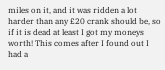miles on it, and it was ridden a lot harder than any £20 crank should be, so if it is dead at least I got my moneys worth! This comes after I found out I had a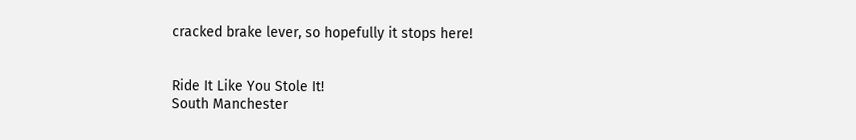cracked brake lever, so hopefully it stops here!


Ride It Like You Stole It!
South Manchester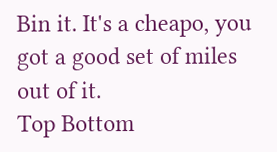Bin it. It's a cheapo, you got a good set of miles out of it.
Top Bottom